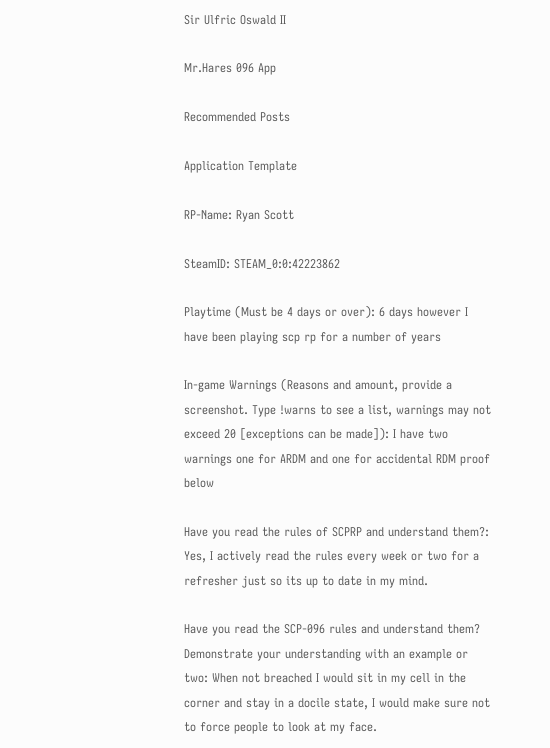Sir Ulfric Oswald II

Mr.Hares 096 App

Recommended Posts

Application Template

RP-Name: Ryan Scott

SteamID: STEAM_0:0:42223862

Playtime (Must be 4 days or over): 6 days however I have been playing scp rp for a number of years

In-game Warnings (Reasons and amount, provide a screenshot. Type !warns to see a list, warnings may not exceed 20 [exceptions can be made]): I have two warnings one for ARDM and one for accidental RDM proof below

Have you read the rules of SCPRP and understand them?: Yes, I actively read the rules every week or two for a refresher just so its up to date in my mind.

Have you read the SCP-096 rules and understand them? Demonstrate your understanding with an example or two: When not breached I would sit in my cell in the corner and stay in a docile state, I would make sure not to force people to look at my face.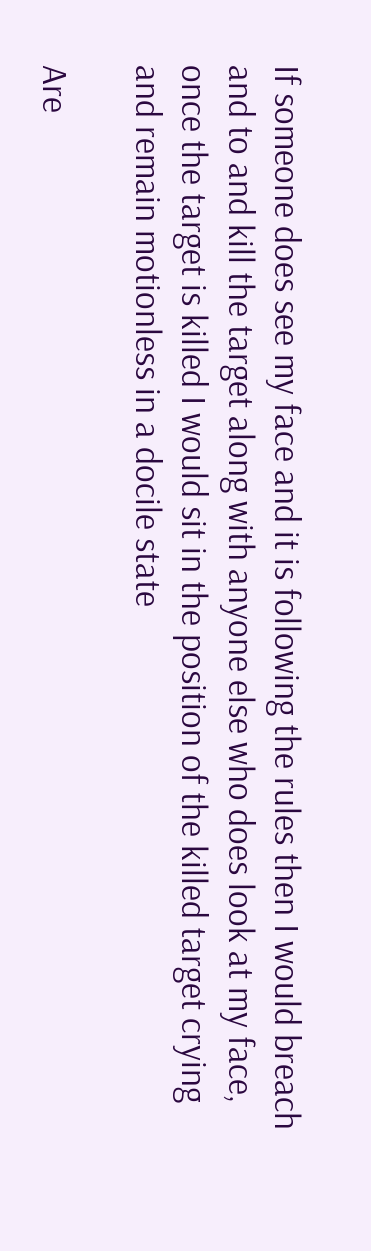If someone does see my face and it is following the rules then I would breach and to and kill the target along with anyone else who does look at my face, once the target is killed I would sit in the position of the killed target crying and remain motionless in a docile state

Are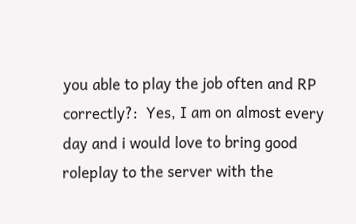you able to play the job often and RP correctly?:  Yes, I am on almost every day and i would love to bring good roleplay to the server with the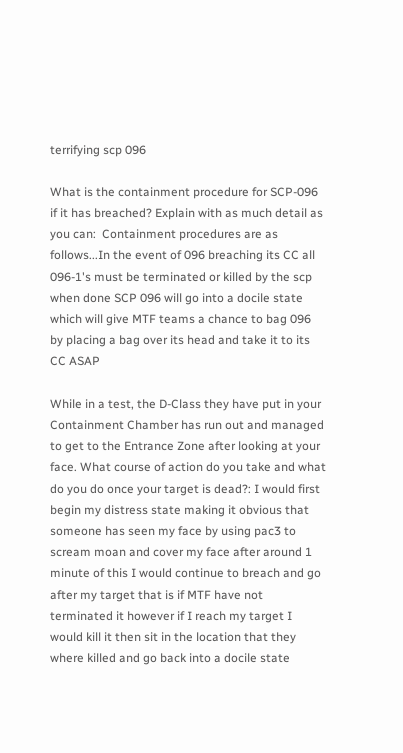terrifying scp 096

What is the containment procedure for SCP-096 if it has breached? Explain with as much detail as you can:  Containment procedures are as follows...In the event of 096 breaching its CC all 096-1's must be terminated or killed by the scp when done SCP 096 will go into a docile state which will give MTF teams a chance to bag 096 by placing a bag over its head and take it to its CC ASAP

While in a test, the D-Class they have put in your Containment Chamber has run out and managed to get to the Entrance Zone after looking at your face. What course of action do you take and what do you do once your target is dead?: I would first begin my distress state making it obvious that someone has seen my face by using pac3 to scream moan and cover my face after around 1 minute of this I would continue to breach and go after my target that is if MTF have not terminated it however if I reach my target I would kill it then sit in the location that they where killed and go back into a docile state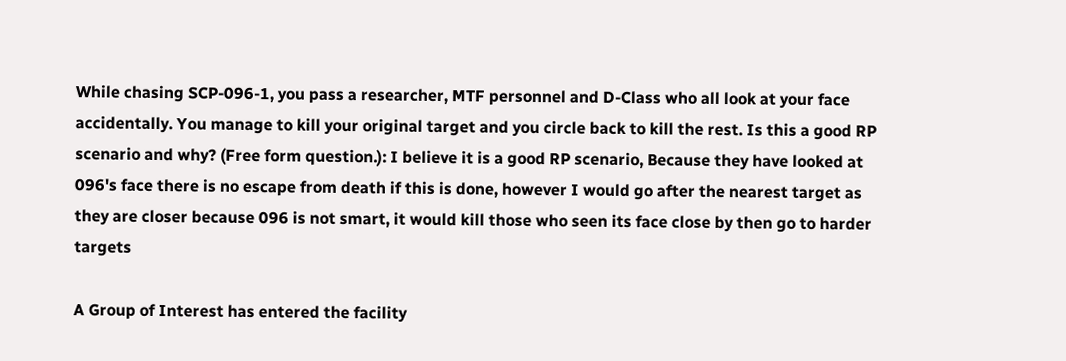While chasing SCP-096-1, you pass a researcher, MTF personnel and D-Class who all look at your face accidentally. You manage to kill your original target and you circle back to kill the rest. Is this a good RP scenario and why? (Free form question.): I believe it is a good RP scenario, Because they have looked at 096's face there is no escape from death if this is done, however I would go after the nearest target as they are closer because 096 is not smart, it would kill those who seen its face close by then go to harder targets

A Group of Interest has entered the facility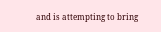and is attempting to bring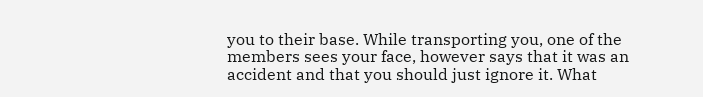you to their base. While transporting you, one of the members sees your face, however says that it was an accident and that you should just ignore it. What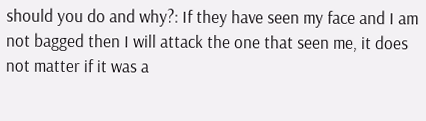should you do and why?: If they have seen my face and I am not bagged then I will attack the one that seen me, it does not matter if it was a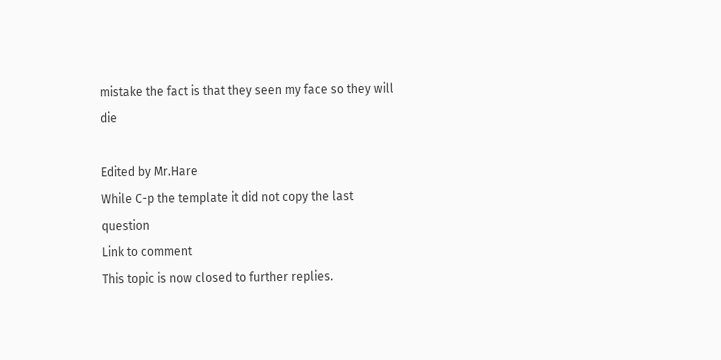mistake the fact is that they seen my face so they will die

Edited by Mr.Hare
While C-p the template it did not copy the last question
Link to comment
This topic is now closed to further replies.